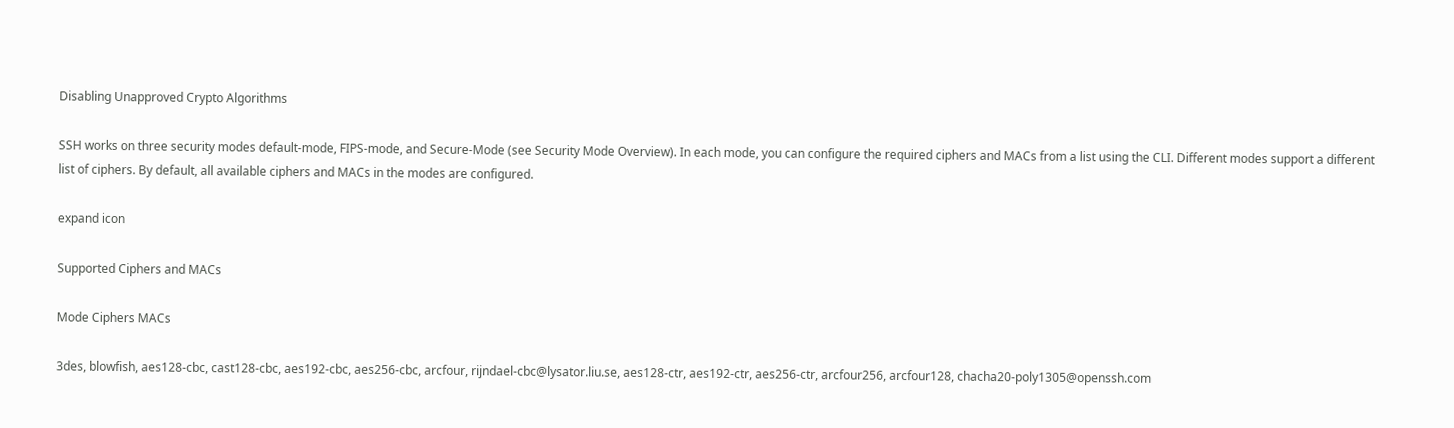Disabling Unapproved Crypto Algorithms

SSH works on three security modes default-mode, FIPS-mode, and Secure-Mode (see Security Mode Overview). In each mode, you can configure the required ciphers and MACs from a list using the CLI. Different modes support a different list of ciphers. By default, all available ciphers and MACs in the modes are configured.

expand icon

Supported Ciphers and MACs

Mode Ciphers MACs

3des, blowfish, aes128-cbc, cast128-cbc, aes192-cbc, aes256-cbc, arcfour, rijndael-cbc@lysator.liu.se, aes128-ctr, aes192-ctr, aes256-ctr, arcfour256, arcfour128, chacha20-poly1305@openssh.com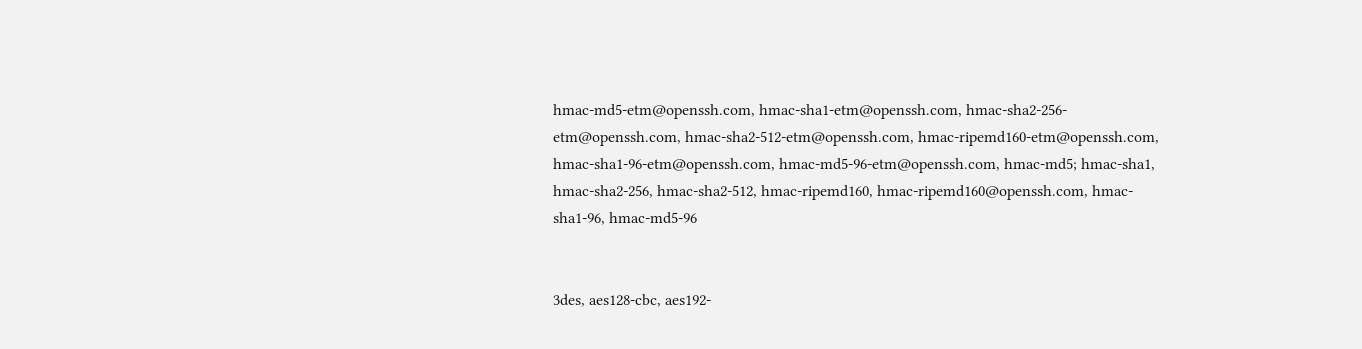hmac-md5-etm@openssh.com, hmac-sha1-etm@openssh.com, hmac-sha2-256-etm@openssh.com, hmac-sha2-512-etm@openssh.com, hmac-ripemd160-etm@openssh.com, hmac-sha1-96-etm@openssh.com, hmac-md5-96-etm@openssh.com, hmac-md5; hmac-sha1, hmac-sha2-256, hmac-sha2-512, hmac-ripemd160, hmac-ripemd160@openssh.com, hmac-sha1-96, hmac-md5-96


3des, aes128-cbc, aes192-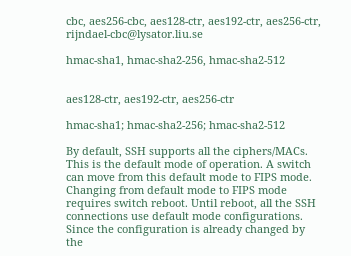cbc, aes256-cbc, aes128-ctr, aes192-ctr, aes256-ctr, rijndael-cbc@lysator.liu.se

hmac-sha1, hmac-sha2-256, hmac-sha2-512


aes128-ctr, aes192-ctr, aes256-ctr

hmac-sha1; hmac-sha2-256; hmac-sha2-512

By default, SSH supports all the ciphers/MACs. This is the default mode of operation. A switch can move from this default mode to FIPS mode. Changing from default mode to FIPS mode requires switch reboot. Until reboot, all the SSH connections use default mode configurations. Since the configuration is already changed by the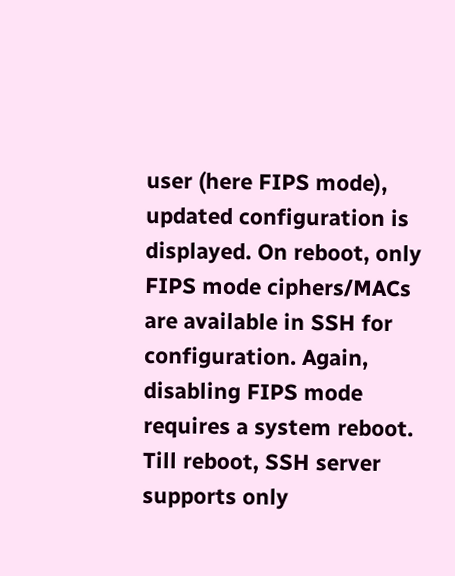user (here FIPS mode), updated configuration is displayed. On reboot, only FIPS mode ciphers/MACs are available in SSH for configuration. Again, disabling FIPS mode requires a system reboot. Till reboot, SSH server supports only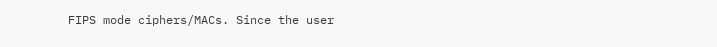FIPS mode ciphers/MACs. Since the user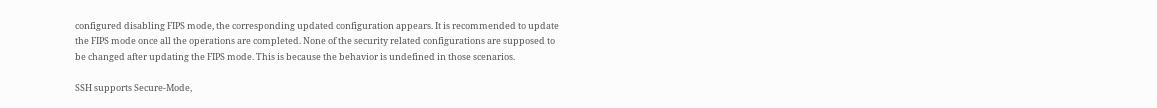configured disabling FIPS mode, the corresponding updated configuration appears. It is recommended to update the FIPS mode once all the operations are completed. None of the security related configurations are supposed to be changed after updating the FIPS mode. This is because the behavior is undefined in those scenarios.

SSH supports Secure-Mode,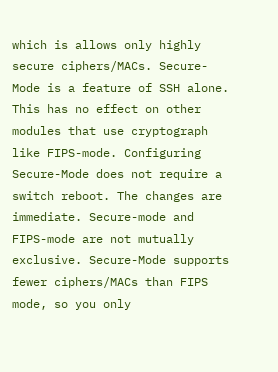which is allows only highly secure ciphers/MACs. Secure-Mode is a feature of SSH alone. This has no effect on other modules that use cryptograph like FIPS-mode. Configuring Secure-Mode does not require a switch reboot. The changes are immediate. Secure-mode and FIPS-mode are not mutually exclusive. Secure-Mode supports fewer ciphers/MACs than FIPS mode, so you only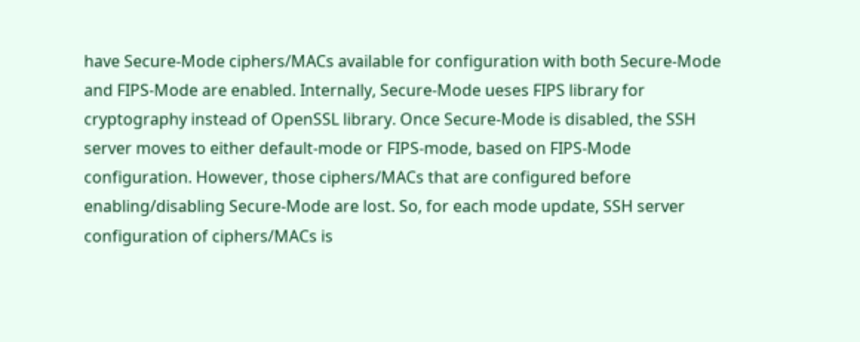have Secure-Mode ciphers/MACs available for configuration with both Secure-Mode and FIPS-Mode are enabled. Internally, Secure-Mode ueses FIPS library for cryptography instead of OpenSSL library. Once Secure-Mode is disabled, the SSH server moves to either default-mode or FIPS-mode, based on FIPS-Mode configuration. However, those ciphers/MACs that are configured before enabling/disabling Secure-Mode are lost. So, for each mode update, SSH server configuration of ciphers/MACs is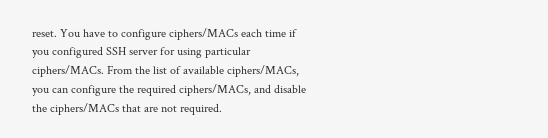reset. You have to configure ciphers/MACs each time if you configured SSH server for using particular ciphers/MACs. From the list of available ciphers/MACs, you can configure the required ciphers/MACs, and disable the ciphers/MACs that are not required.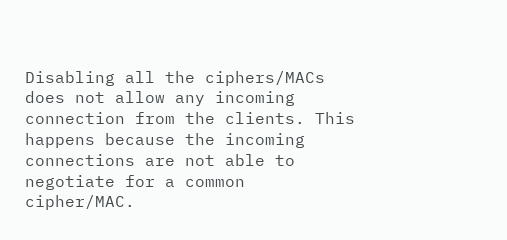Disabling all the ciphers/MACs does not allow any incoming connection from the clients. This happens because the incoming connections are not able to negotiate for a common cipher/MAC.